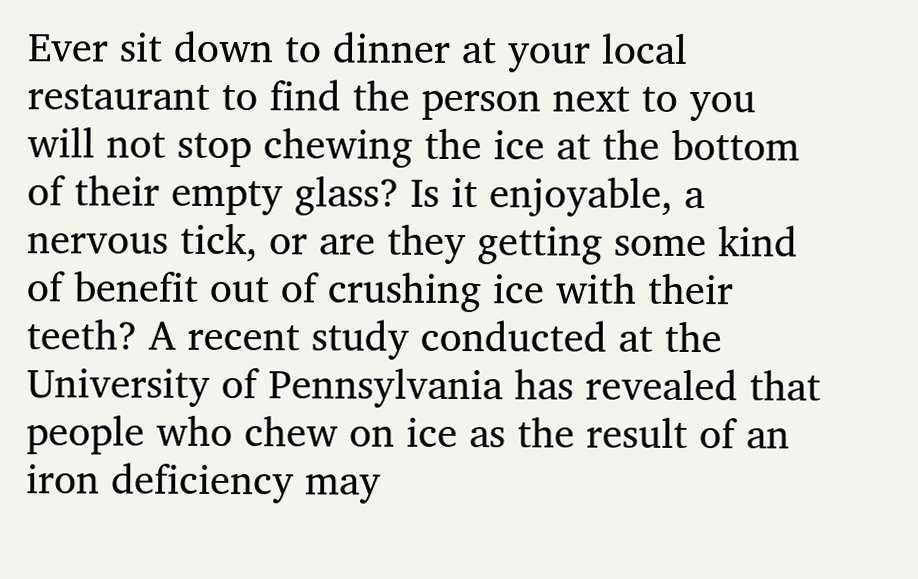Ever sit down to dinner at your local restaurant to find the person next to you will not stop chewing the ice at the bottom of their empty glass? Is it enjoyable, a nervous tick, or are they getting some kind of benefit out of crushing ice with their teeth? A recent study conducted at the University of Pennsylvania has revealed that people who chew on ice as the result of an iron deficiency may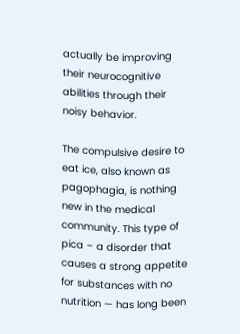actually be improving their neurocognitive abilities through their noisy behavior.

The compulsive desire to eat ice, also known as pagophagia, is nothing new in the medical community. This type of pica – a disorder that causes a strong appetite for substances with no nutrition — has long been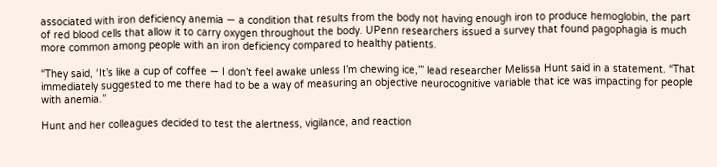associated with iron deficiency anemia — a condition that results from the body not having enough iron to produce hemoglobin, the part of red blood cells that allow it to carry oxygen throughout the body. UPenn researchers issued a survey that found pagophagia is much more common among people with an iron deficiency compared to healthy patients.

“They said, ‘It’s like a cup of coffee — I don’t feel awake unless I’m chewing ice,’” lead researcher Melissa Hunt said in a statement. “That immediately suggested to me there had to be a way of measuring an objective neurocognitive variable that ice was impacting for people with anemia.”

Hunt and her colleagues decided to test the alertness, vigilance, and reaction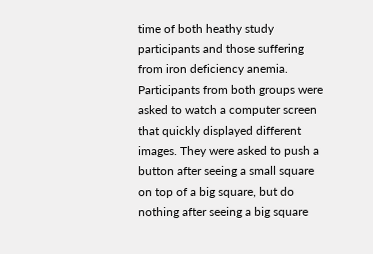time of both heathy study participants and those suffering from iron deficiency anemia. Participants from both groups were asked to watch a computer screen that quickly displayed different images. They were asked to push a button after seeing a small square on top of a big square, but do nothing after seeing a big square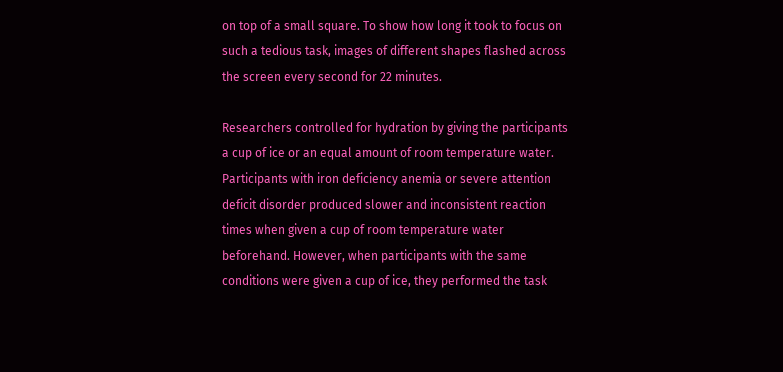on top of a small square. To show how long it took to focus on such a tedious task, images of different shapes flashed across the screen every second for 22 minutes.

Researchers controlled for hydration by giving the participants a cup of ice or an equal amount of room temperature water. Participants with iron deficiency anemia or severe attention deficit disorder produced slower and inconsistent reaction times when given a cup of room temperature water beforehand. However, when participants with the same conditions were given a cup of ice, they performed the task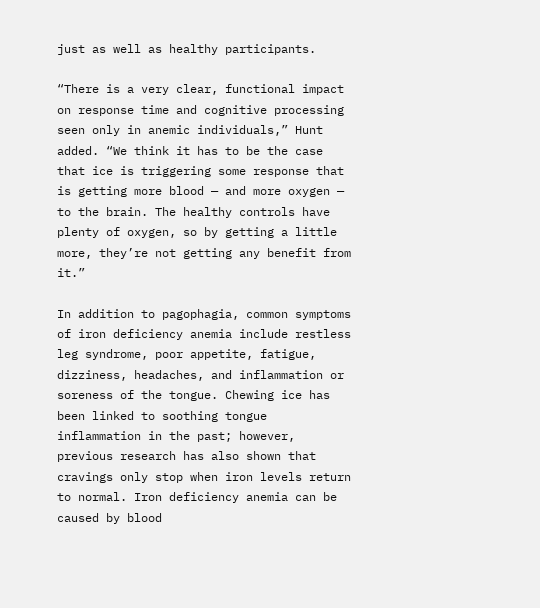just as well as healthy participants.

“There is a very clear, functional impact on response time and cognitive processing seen only in anemic individuals,” Hunt added. “We think it has to be the case that ice is triggering some response that is getting more blood — and more oxygen — to the brain. The healthy controls have plenty of oxygen, so by getting a little more, they’re not getting any benefit from it.”

In addition to pagophagia, common symptoms of iron deficiency anemia include restless leg syndrome, poor appetite, fatigue, dizziness, headaches, and inflammation or soreness of the tongue. Chewing ice has been linked to soothing tongue inflammation in the past; however, previous research has also shown that cravings only stop when iron levels return to normal. Iron deficiency anemia can be caused by blood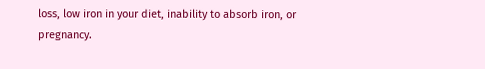loss, low iron in your diet, inability to absorb iron, or pregnancy.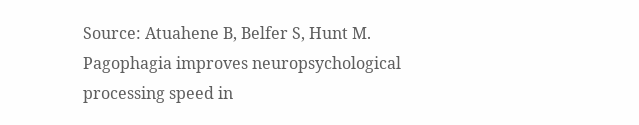Source: Atuahene B, Belfer S, Hunt M. Pagophagia improves neuropsychological processing speed in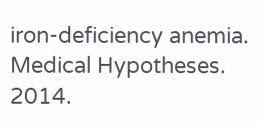iron-deficiency anemia. Medical Hypotheses. 2014.